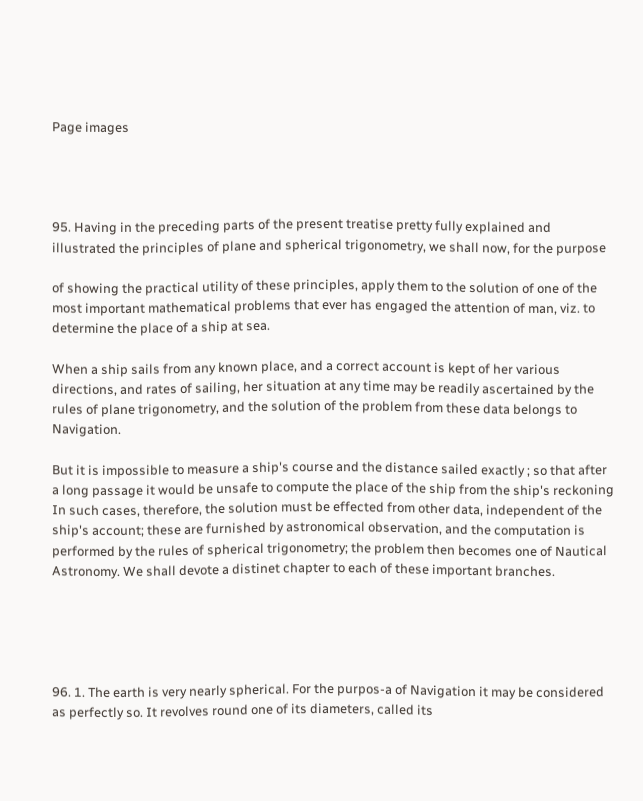Page images




95. Having in the preceding parts of the present treatise pretty fully explained and illustrated the principles of plane and spherical trigonometry, we shall now, for the purpose

of showing the practical utility of these principles, apply them to the solution of one of the most important mathematical problems that ever has engaged the attention of man, viz. to determine the place of a ship at sea.

When a ship sails from any known place, and a correct account is kept of her various directions, and rates of sailing, her situation at any time may be readily ascertained by the rules of plane trigonometry, and the solution of the problem from these data belongs to Navigation.

But it is impossible to measure a ship's course and the distance sailed exactly ; so that after a long passage it would be unsafe to compute the place of the ship from the ship's reckoning In such cases, therefore, the solution must be effected from other data, independent of the ship's account; these are furnished by astronomical observation, and the computation is performed by the rules of spherical trigonometry; the problem then becomes one of Nautical Astronomy. We shall devote a distinet chapter to each of these important branches.





96. 1. The earth is very nearly spherical. For the purpos-a of Navigation it may be considered as perfectly so. It revolves round one of its diameters, called its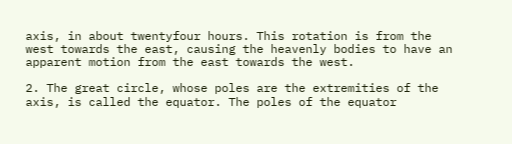axis, in about twentyfour hours. This rotation is from the west towards the east, causing the heavenly bodies to have an apparent motion from the east towards the west.

2. The great circle, whose poles are the extremities of the axis, is called the equator. The poles of the equator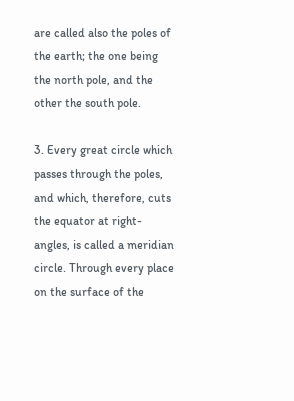are called also the poles of the earth; the one being the north pole, and the other the south pole.

3. Every great circle which passes through the poles, and which, therefore, cuts the equator at right-angles, is called a meridian circle. Through every place on the surface of the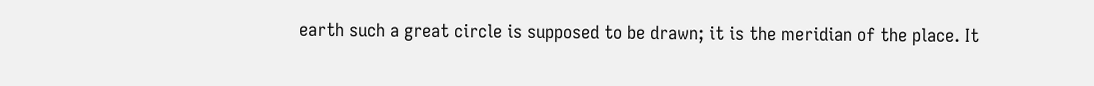earth such a great circle is supposed to be drawn; it is the meridian of the place. It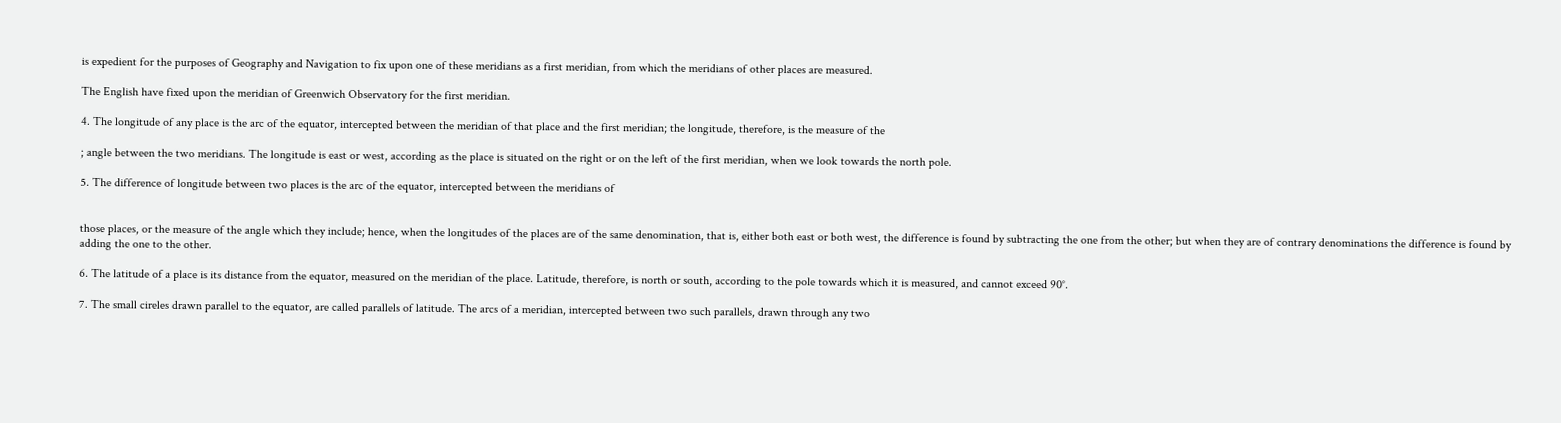is expedient for the purposes of Geography and Navigation to fix upon one of these meridians as a first meridian, from which the meridians of other places are measured.

The English have fixed upon the meridian of Greenwich Observatory for the first meridian.

4. The longitude of any place is the arc of the equator, intercepted between the meridian of that place and the first meridian; the longitude, therefore, is the measure of the

; angle between the two meridians. The longitude is east or west, according as the place is situated on the right or on the left of the first meridian, when we look towards the north pole.

5. The difference of longitude between two places is the arc of the equator, intercepted between the meridians of


those places, or the measure of the angle which they include; hence, when the longitudes of the places are of the same denomination, that is, either both east or both west, the difference is found by subtracting the one from the other; but when they are of contrary denominations the difference is found by adding the one to the other.

6. The latitude of a place is its distance from the equator, measured on the meridian of the place. Latitude, therefore, is north or south, according to the pole towards which it is measured, and cannot exceed 90°.

7. The small cireles drawn parallel to the equator, are called parallels of latitude. The arcs of a meridian, intercepted between two such parallels, drawn through any two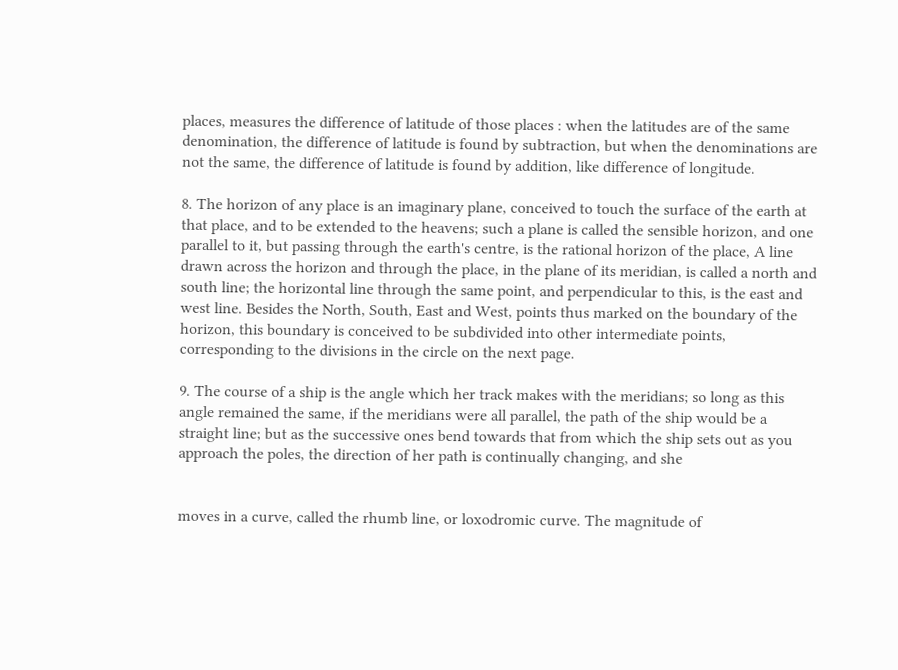places, measures the difference of latitude of those places : when the latitudes are of the same denomination, the difference of latitude is found by subtraction, but when the denominations are not the same, the difference of latitude is found by addition, like difference of longitude.

8. The horizon of any place is an imaginary plane, conceived to touch the surface of the earth at that place, and to be extended to the heavens; such a plane is called the sensible horizon, and one parallel to it, but passing through the earth's centre, is the rational horizon of the place, A line drawn across the horizon and through the place, in the plane of its meridian, is called a north and south line; the horizontal line through the same point, and perpendicular to this, is the east and west line. Besides the North, South, East and West, points thus marked on the boundary of the horizon, this boundary is conceived to be subdivided into other intermediate points, corresponding to the divisions in the circle on the next page.

9. The course of a ship is the angle which her track makes with the meridians; so long as this angle remained the same, if the meridians were all parallel, the path of the ship would be a straight line; but as the successive ones bend towards that from which the ship sets out as you approach the poles, the direction of her path is continually changing, and she


moves in a curve, called the rhumb line, or loxodromic curve. The magnitude of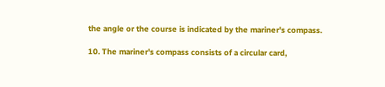the angle or the course is indicated by the mariner's compass.

10. The mariner's compass consists of a circular card,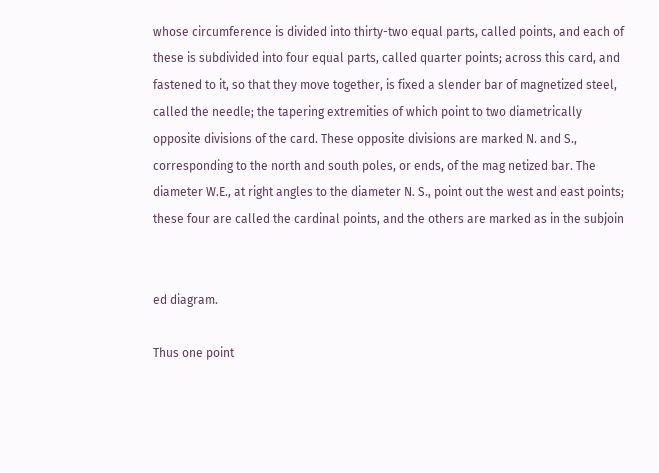whose circumference is divided into thirty-two equal parts, called points, and each of these is subdivided into four equal parts, called quarter points; across this card, and fastened to it, so that they move together, is fixed a slender bar of magnetized steel, called the needle; the tapering extremities of which point to two diametrically opposite divisions of the card. These opposite divisions are marked N. and S., corresponding to the north and south poles, or ends, of the mag netized bar. The diameter W.E., at right angles to the diameter N. S., point out the west and east points; these four are called the cardinal points, and the others are marked as in the subjoin


ed diagram.

Thus one point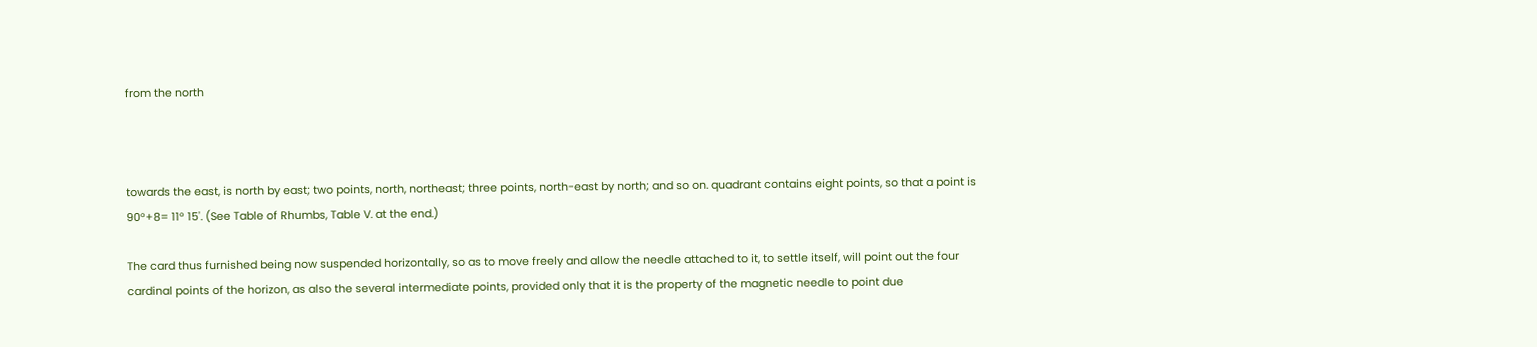from the north



towards the east, is north by east; two points, north, northeast; three points, north-east by north; and so on. quadrant contains eight points, so that a point is 90°+8= 11° 15'. (See Table of Rhumbs, Table V. at the end.)

The card thus furnished being now suspended horizontally, so as to move freely and allow the needle attached to it, to settle itself, will point out the four cardinal points of the horizon, as also the several intermediate points, provided only that it is the property of the magnetic needle to point due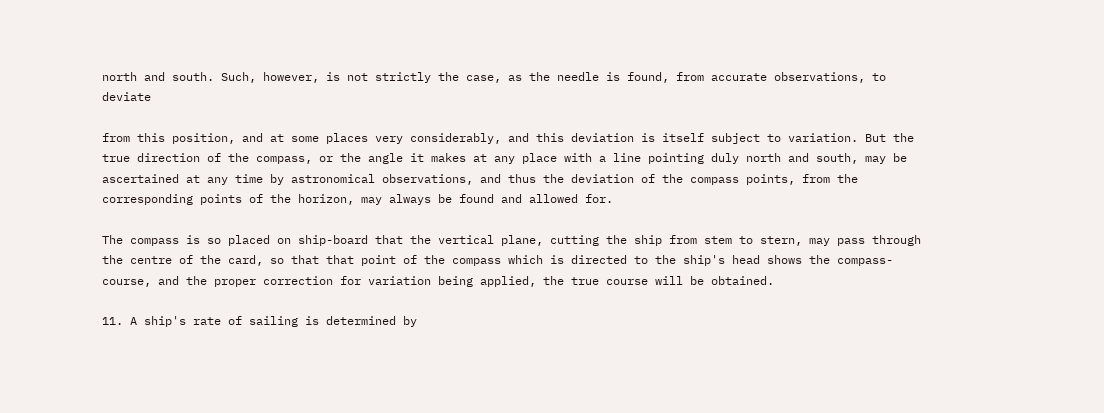north and south. Such, however, is not strictly the case, as the needle is found, from accurate observations, to deviate

from this position, and at some places very considerably, and this deviation is itself subject to variation. But the true direction of the compass, or the angle it makes at any place with a line pointing duly north and south, may be ascertained at any time by astronomical observations, and thus the deviation of the compass points, from the corresponding points of the horizon, may always be found and allowed for.

The compass is so placed on ship-board that the vertical plane, cutting the ship from stem to stern, may pass through the centre of the card, so that that point of the compass which is directed to the ship's head shows the compass-course, and the proper correction for variation being applied, the true course will be obtained.

11. A ship's rate of sailing is determined by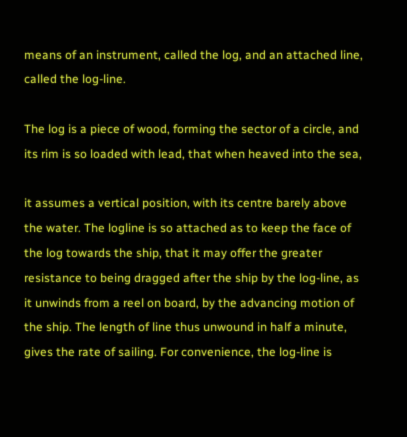means of an instrument, called the log, and an attached line, called the log-line.

The log is a piece of wood, forming the sector of a circle, and its rim is so loaded with lead, that when heaved into the sea,

it assumes a vertical position, with its centre barely above the water. The logline is so attached as to keep the face of the log towards the ship, that it may offer the greater resistance to being dragged after the ship by the log-line, as it unwinds from a reel on board, by the advancing motion of the ship. The length of line thus unwound in half a minute, gives the rate of sailing. For convenience, the log-line is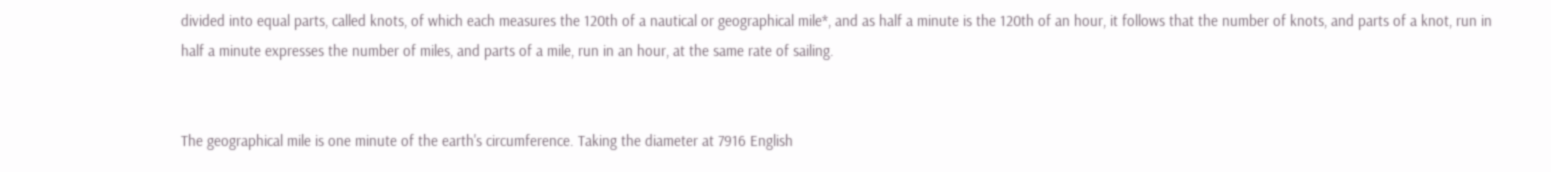divided into equal parts, called knots, of which each measures the 120th of a nautical or geographical mile*, and as half a minute is the 120th of an hour, it follows that the number of knots, and parts of a knot, run in half a minute expresses the number of miles, and parts of a mile, run in an hour, at the same rate of sailing.


The geographical mile is one minute of the earth's circumference. Taking the diameter at 7916 English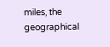miles, the geographical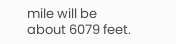mile will be about 6079 feet.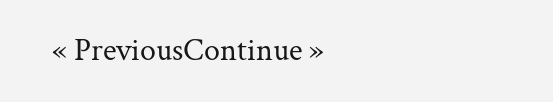« PreviousContinue »